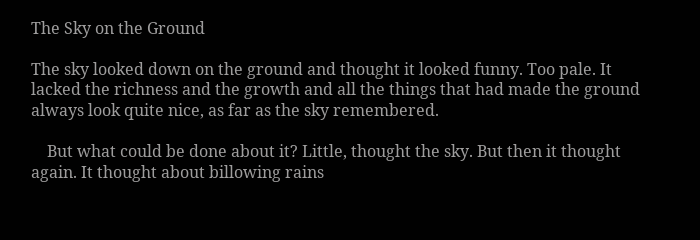The Sky on the Ground

The sky looked down on the ground and thought it looked funny. Too pale. It lacked the richness and the growth and all the things that had made the ground always look quite nice, as far as the sky remembered.

    But what could be done about it? Little, thought the sky. But then it thought again. It thought about billowing rains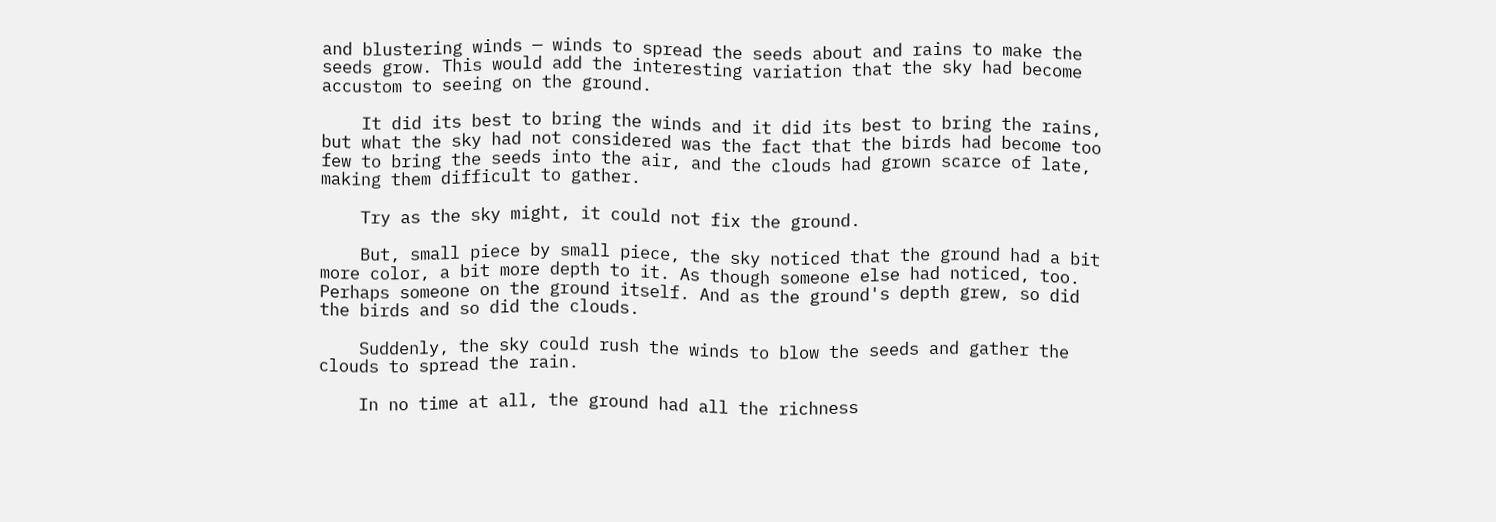and blustering winds — winds to spread the seeds about and rains to make the seeds grow. This would add the interesting variation that the sky had become accustom to seeing on the ground.

    It did its best to bring the winds and it did its best to bring the rains, but what the sky had not considered was the fact that the birds had become too few to bring the seeds into the air, and the clouds had grown scarce of late, making them difficult to gather.

    Try as the sky might, it could not fix the ground.

    But, small piece by small piece, the sky noticed that the ground had a bit more color, a bit more depth to it. As though someone else had noticed, too. Perhaps someone on the ground itself. And as the ground's depth grew, so did the birds and so did the clouds.

    Suddenly, the sky could rush the winds to blow the seeds and gather the clouds to spread the rain.

    In no time at all, the ground had all the richness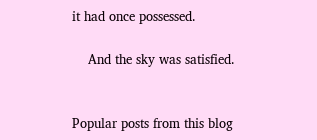it had once possessed.

    And the sky was satisfied.


Popular posts from this blog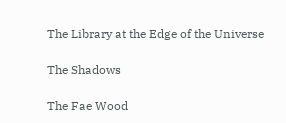The Library at the Edge of the Universe

The Shadows

The Fae Wood